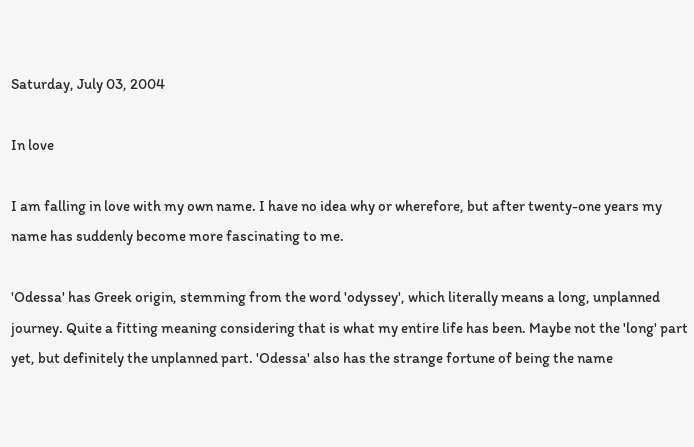Saturday, July 03, 2004

In love

I am falling in love with my own name. I have no idea why or wherefore, but after twenty-one years my name has suddenly become more fascinating to me.

'Odessa' has Greek origin, stemming from the word 'odyssey', which literally means a long, unplanned journey. Quite a fitting meaning considering that is what my entire life has been. Maybe not the 'long' part yet, but definitely the unplanned part. 'Odessa' also has the strange fortune of being the name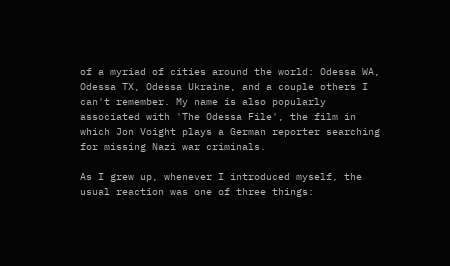of a myriad of cities around the world: Odessa WA, Odessa TX, Odessa Ukraine, and a couple others I can't remember. My name is also popularly associated with 'The Odessa File', the film in which Jon Voight plays a German reporter searching for missing Nazi war criminals.

As I grew up, whenever I introduced myself, the usual reaction was one of three things: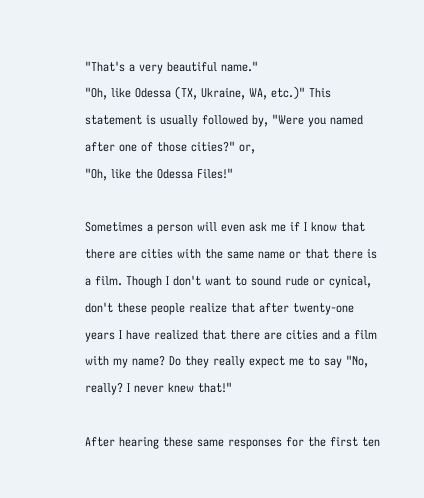"That's a very beautiful name."
"Oh, like Odessa (TX, Ukraine, WA, etc.)" This statement is usually followed by, "Were you named after one of those cities?" or,
"Oh, like the Odessa Files!"

Sometimes a person will even ask me if I know that there are cities with the same name or that there is a film. Though I don't want to sound rude or cynical, don't these people realize that after twenty-one years I have realized that there are cities and a film with my name? Do they really expect me to say "No, really? I never knew that!"

After hearing these same responses for the first ten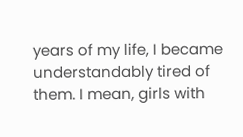years of my life, I became understandably tired of them. I mean, girls with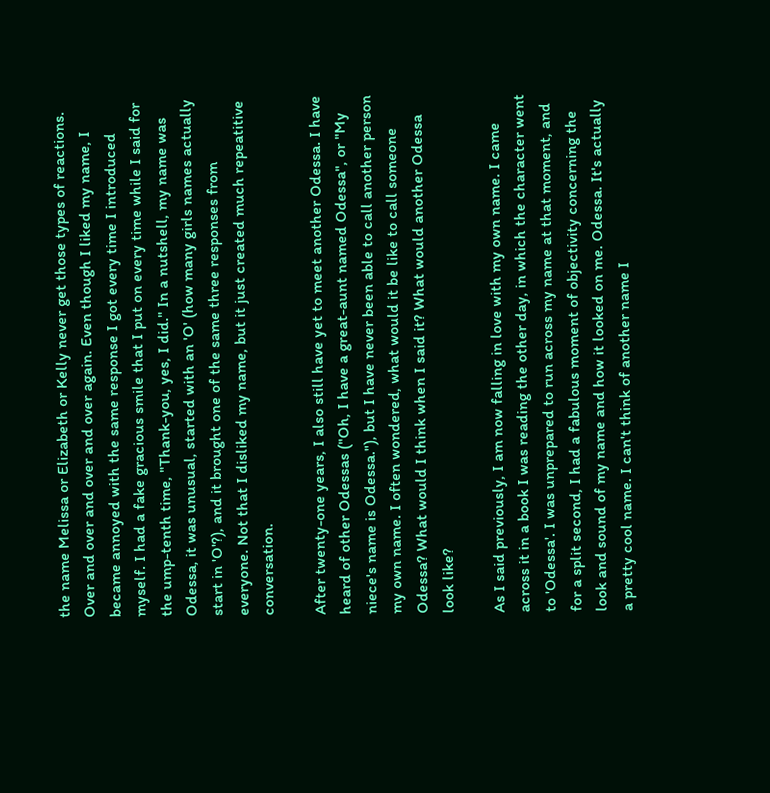the name Melissa or Elizabeth or Kelly never get those types of reactions. Over and over and over and over again. Even though I liked my name, I became annoyed with the same response I got every time I introduced myself. I had a fake gracious smile that I put on every time while I said for the ump-tenth time, "Thank-you, yes, I did." In a nutshell, my name was Odessa, it was unusual, started with an 'O' (how many girls names actually start in 'O'?), and it brought one of the same three responses from everyone. Not that I disliked my name, but it just created much repeatitive conversation.

After twenty-one years, I also still have yet to meet another Odessa. I have heard of other Odessas ("Oh, I have a great-aunt named Odessa", or "My niece's name is Odessa."), but I have never been able to call another person my own name. I often wondered, what would it be like to call someone Odessa? What would I think when I said it? What would another Odessa look like?

As I said previously, I am now falling in love with my own name. I came across it in a book I was reading the other day, in which the character went to 'Odessa'. I was unprepared to run across my name at that moment, and for a split second, I had a fabulous moment of objectivity concerning the look and sound of my name and how it looked on me. Odessa. It's actually a pretty cool name. I can't think of another name I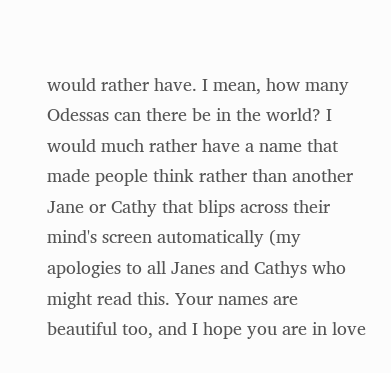would rather have. I mean, how many Odessas can there be in the world? I would much rather have a name that made people think rather than another Jane or Cathy that blips across their mind's screen automatically (my apologies to all Janes and Cathys who might read this. Your names are beautiful too, and I hope you are in love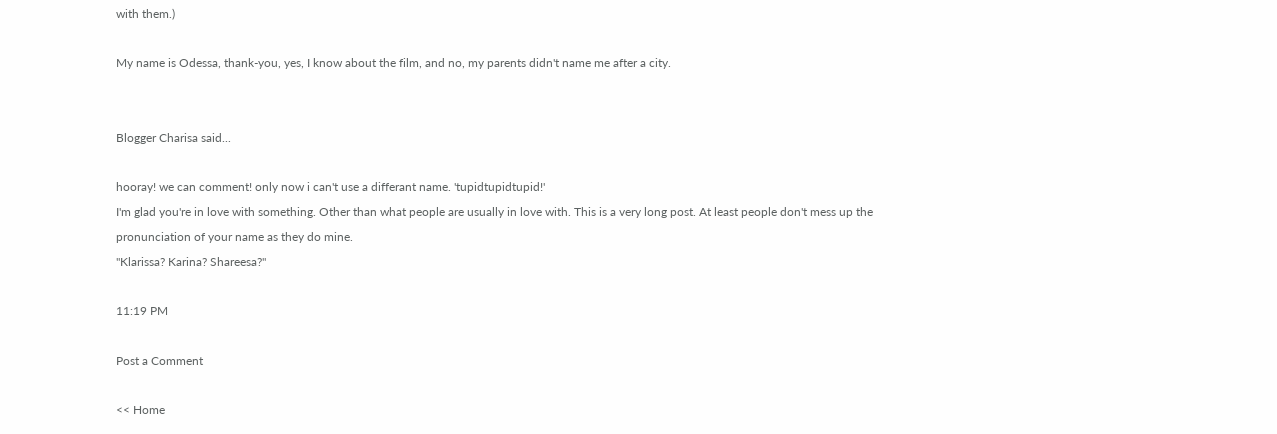with them.)

My name is Odessa, thank-you, yes, I know about the film, and no, my parents didn't name me after a city.


Blogger Charisa said...

hooray! we can comment! only now i can't use a differant name. 'tupidtupidtupid!'
I'm glad you're in love with something. Other than what people are usually in love with. This is a very long post. At least people don't mess up the pronunciation of your name as they do mine.
"Klarissa? Karina? Shareesa?"

11:19 PM

Post a Comment

<< Home